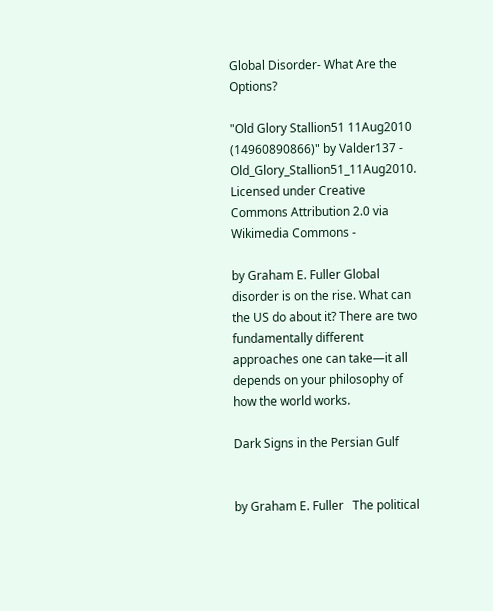Global Disorder- What Are the Options?

"Old Glory Stallion51 11Aug2010 (14960890866)" by Valder137 - Old_Glory_Stallion51_11Aug2010. Licensed under Creative Commons Attribution 2.0 via Wikimedia Commons -

by Graham E. Fuller Global disorder is on the rise. What can the US do about it? There are two fundamentally different approaches one can take—it all depends on your philosophy of how the world works.

Dark Signs in the Persian Gulf


by Graham E. Fuller   The political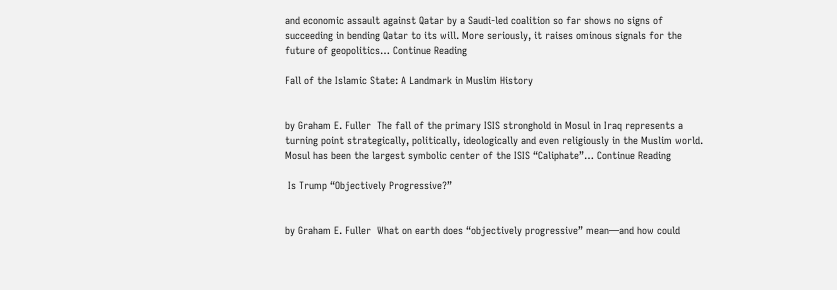and economic assault against Qatar by a Saudi-led coalition so far shows no signs of succeeding in bending Qatar to its will. More seriously, it raises ominous signals for the future of geopolitics… Continue Reading

Fall of the Islamic State: A Landmark in Muslim History


by Graham E. Fuller  The fall of the primary ISIS stronghold in Mosul in Iraq represents a turning point strategically, politically, ideologically and even religiously in the Muslim world. Mosul has been the largest symbolic center of the ISIS “Caliphate”… Continue Reading

 Is Trump “Objectively Progressive?”


by Graham E. Fuller  What on earth does “objectively progressive” mean—and how could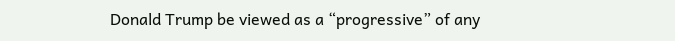Donald Trump be viewed as a “progressive” of any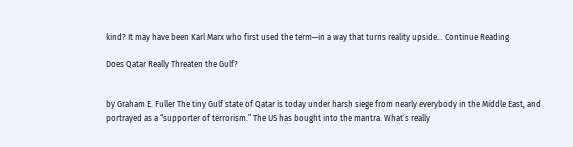kind? It may have been Karl Marx who first used the term—in a way that turns reality upside… Continue Reading

Does Qatar Really Threaten the Gulf?


by Graham E. Fuller The tiny Gulf state of Qatar is today under harsh siege from nearly everybody in the Middle East, and portrayed as a “supporter of terrorism.” The US has bought into the mantra. What’s really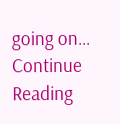going on… Continue Reading